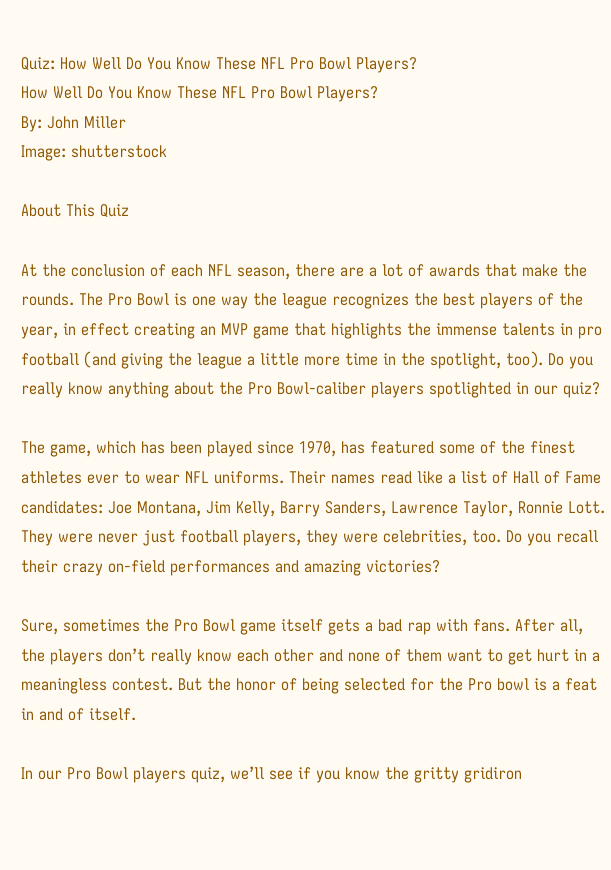Quiz: How Well Do You Know These NFL Pro Bowl Players?
How Well Do You Know These NFL Pro Bowl Players?
By: John Miller
Image: shutterstock

About This Quiz

At the conclusion of each NFL season, there are a lot of awards that make the rounds. The Pro Bowl is one way the league recognizes the best players of the year, in effect creating an MVP game that highlights the immense talents in pro football (and giving the league a little more time in the spotlight, too). Do you really know anything about the Pro Bowl-caliber players spotlighted in our quiz?

The game, which has been played since 1970, has featured some of the finest athletes ever to wear NFL uniforms. Their names read like a list of Hall of Fame candidates: Joe Montana, Jim Kelly, Barry Sanders, Lawrence Taylor, Ronnie Lott. They were never just football players, they were celebrities, too. Do you recall their crazy on-field performances and amazing victories?

Sure, sometimes the Pro Bowl game itself gets a bad rap with fans. After all, the players don’t really know each other and none of them want to get hurt in a meaningless contest. But the honor of being selected for the Pro bowl is a feat in and of itself.

In our Pro Bowl players quiz, we’ll see if you know the gritty gridiron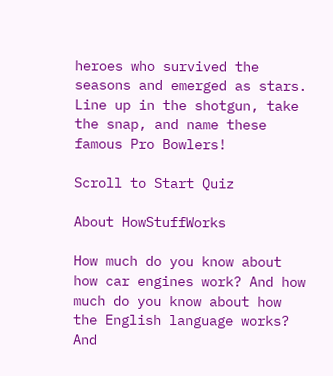heroes who survived the seasons and emerged as stars. Line up in the shotgun, take the snap, and name these famous Pro Bowlers!

Scroll to Start Quiz

About HowStuffWorks

How much do you know about how car engines work? And how much do you know about how the English language works? And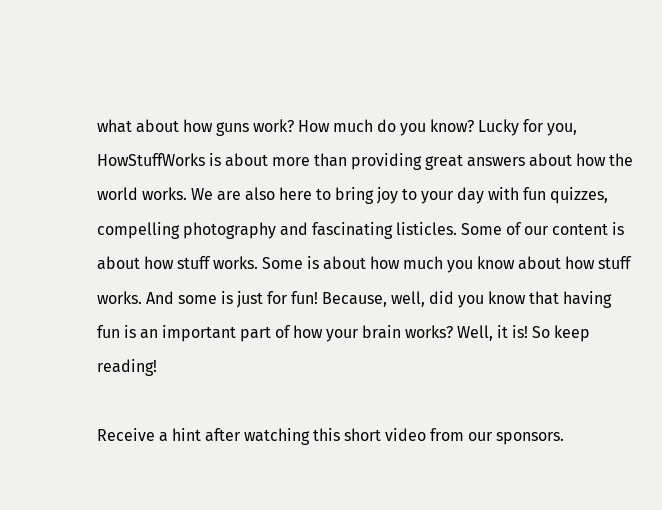what about how guns work? How much do you know? Lucky for you, HowStuffWorks is about more than providing great answers about how the world works. We are also here to bring joy to your day with fun quizzes, compelling photography and fascinating listicles. Some of our content is about how stuff works. Some is about how much you know about how stuff works. And some is just for fun! Because, well, did you know that having fun is an important part of how your brain works? Well, it is! So keep reading!

Receive a hint after watching this short video from our sponsors.